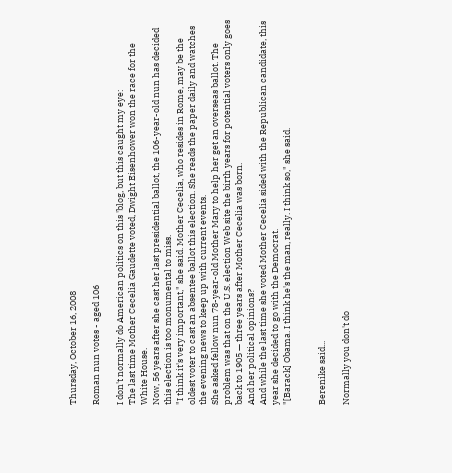Thursday, October 16, 2008

Roman nun votes - aged 106

I don't normally do American politics on this 'blog, but this caught my eye:
The last time Mother Cecelia Gaudette voted, Dwight Eisenhower won the race for the White House.
Now, 56 years after she cast her last presidential ballot, the 106-year-old nun has decided this election is too monumental to miss.
"I think it's very important," she said. Mother Cecelia, who resides in Rome, may be the oldest voter to cast an absentee ballot this election. She reads the paper daily and watches the evening news to keep up with current events.
She asked fellow nun 78-year-old Mother Mary to help her get an overseas ballot. The problem was that on the U.S. election Web site the birth years for potential voters only goes back to 1905 — three years after Mother Cecelia was born.
And her political opinions?
And while the last time she voted Mother Cecelia sided with the Republican candidate, this year she decided to go with the Democrat.
"[Barack] Obama. I think he's the man, really. I think so," she said.


Berenike said...

Normally you don't do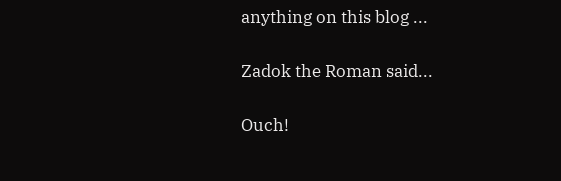anything on this blog ...

Zadok the Roman said...

Ouch!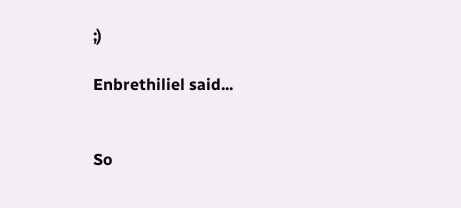;)

Enbrethiliel said...


So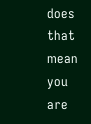does that mean you are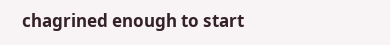chagrined enough to start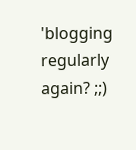'blogging regularly again? ;;)